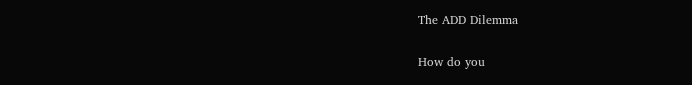The ADD Dilemma

How do you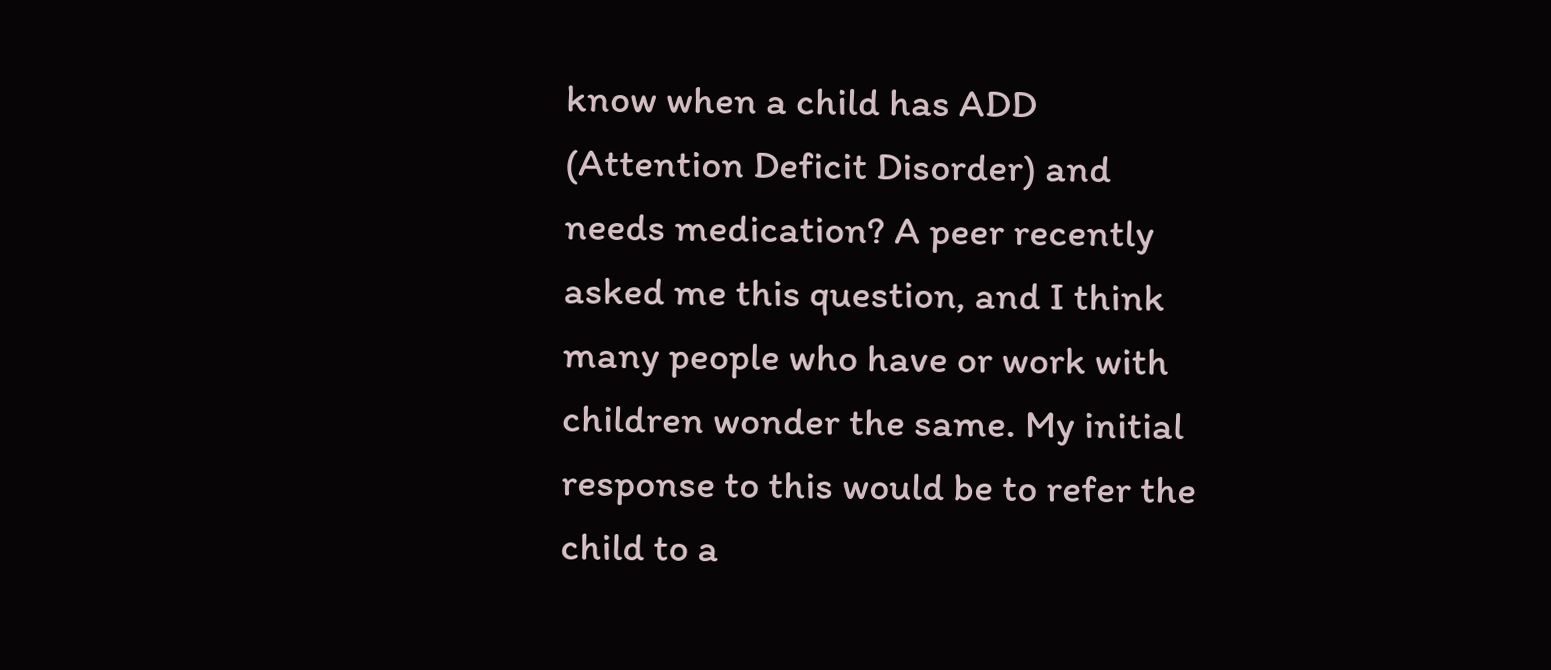know when a child has ADD (Attention Deficit Disorder) and needs medication? A peer recently asked me this question, and I think many people who have or work with children wonder the same. My initial response to this would be to refer the child to a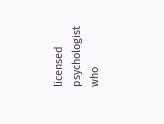licensed psychologist who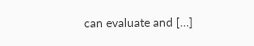can evaluate and […]